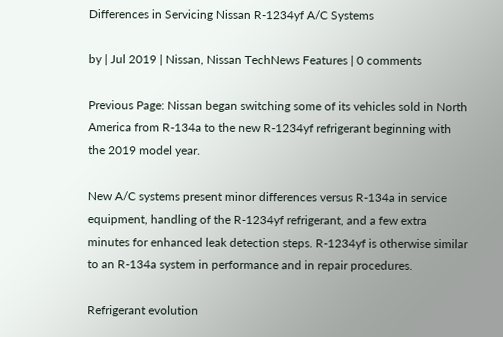Differences in Servicing Nissan R-1234yf A/C Systems

by | Jul 2019 | Nissan, Nissan TechNews Features | 0 comments

Previous Page: Nissan began switching some of its vehicles sold in North America from R-134a to the new R-1234yf refrigerant beginning with the 2019 model year.

New A/C systems present minor differences versus R-134a in service equipment, handling of the R-1234yf refrigerant, and a few extra minutes for enhanced leak detection steps. R-1234yf is otherwise similar to an R-134a system in performance and in repair procedures.

Refrigerant evolution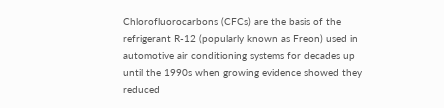Chlorofluorocarbons (CFCs) are the basis of the refrigerant R-12 (popularly known as Freon) used in automotive air conditioning systems for decades up until the 1990s when growing evidence showed they reduced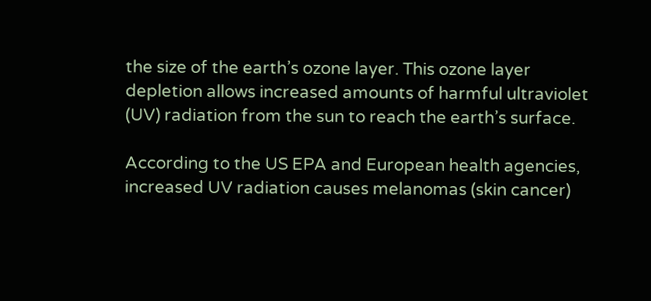the size of the earth’s ozone layer. This ozone layer depletion allows increased amounts of harmful ultraviolet (UV) radiation from the sun to reach the earth’s surface.

According to the US EPA and European health agencies, increased UV radiation causes melanomas (skin cancer)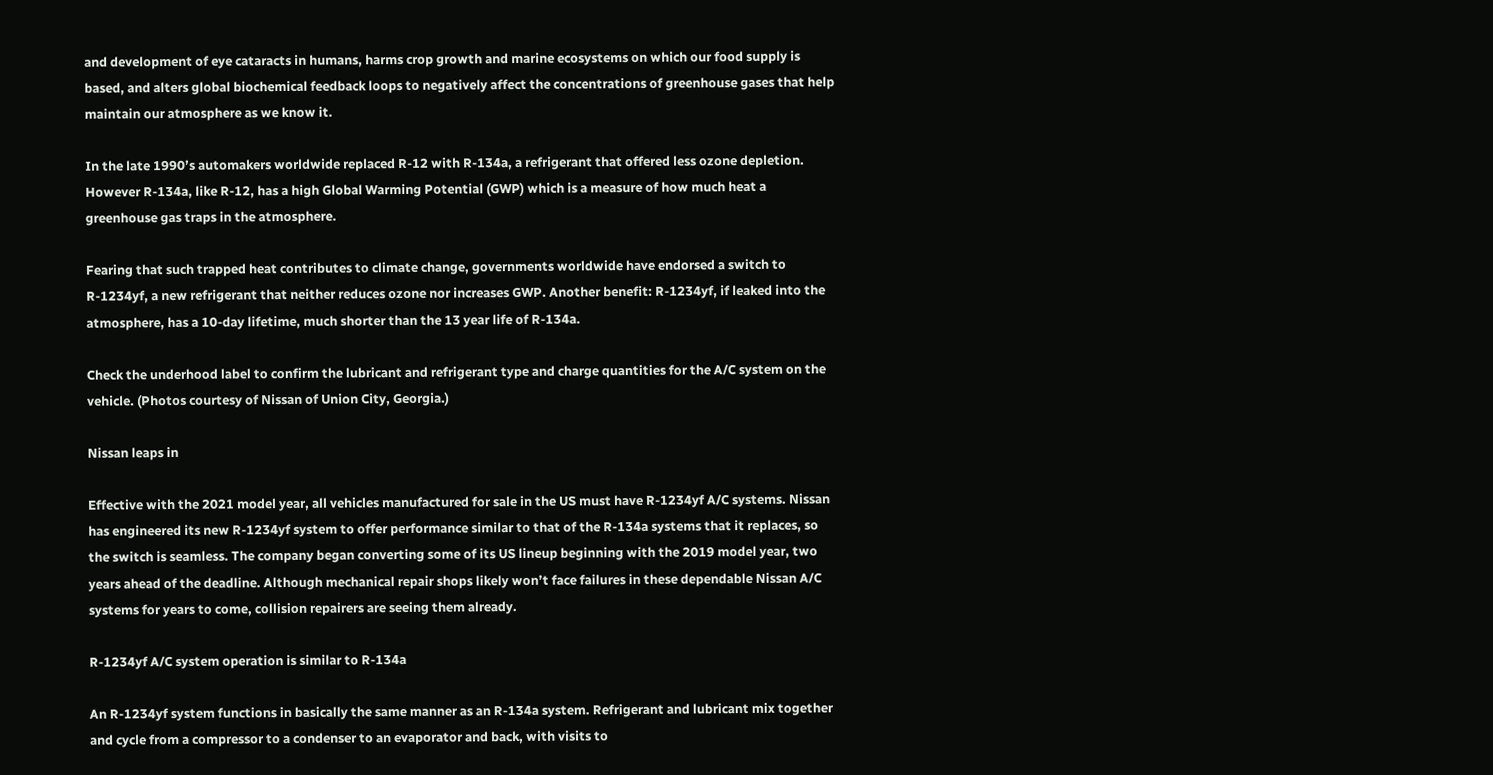and development of eye cataracts in humans, harms crop growth and marine ecosystems on which our food supply is based, and alters global biochemical feedback loops to negatively affect the concentrations of greenhouse gases that help maintain our atmosphere as we know it.

In the late 1990’s automakers worldwide replaced R-12 with R-134a, a refrigerant that offered less ozone depletion. However R-134a, like R-12, has a high Global Warming Potential (GWP) which is a measure of how much heat a greenhouse gas traps in the atmosphere.

Fearing that such trapped heat contributes to climate change, governments worldwide have endorsed a switch to R-1234yf, a new refrigerant that neither reduces ozone nor increases GWP. Another benefit: R-1234yf, if leaked into the atmosphere, has a 10-day lifetime, much shorter than the 13 year life of R-134a.

Check the underhood label to confirm the lubricant and refrigerant type and charge quantities for the A/C system on the vehicle. (Photos courtesy of Nissan of Union City, Georgia.)

Nissan leaps in

Effective with the 2021 model year, all vehicles manufactured for sale in the US must have R-1234yf A/C systems. Nissan has engineered its new R-1234yf system to offer performance similar to that of the R-134a systems that it replaces, so the switch is seamless. The company began converting some of its US lineup beginning with the 2019 model year, two years ahead of the deadline. Although mechanical repair shops likely won’t face failures in these dependable Nissan A/C systems for years to come, collision repairers are seeing them already.

R-1234yf A/C system operation is similar to R-134a

An R-1234yf system functions in basically the same manner as an R-134a system. Refrigerant and lubricant mix together and cycle from a compressor to a condenser to an evaporator and back, with visits to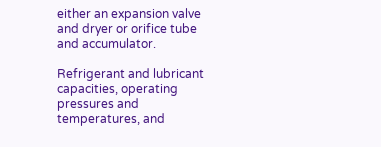either an expansion valve and dryer or orifice tube and accumulator.

Refrigerant and lubricant capacities, operating pressures and temperatures, and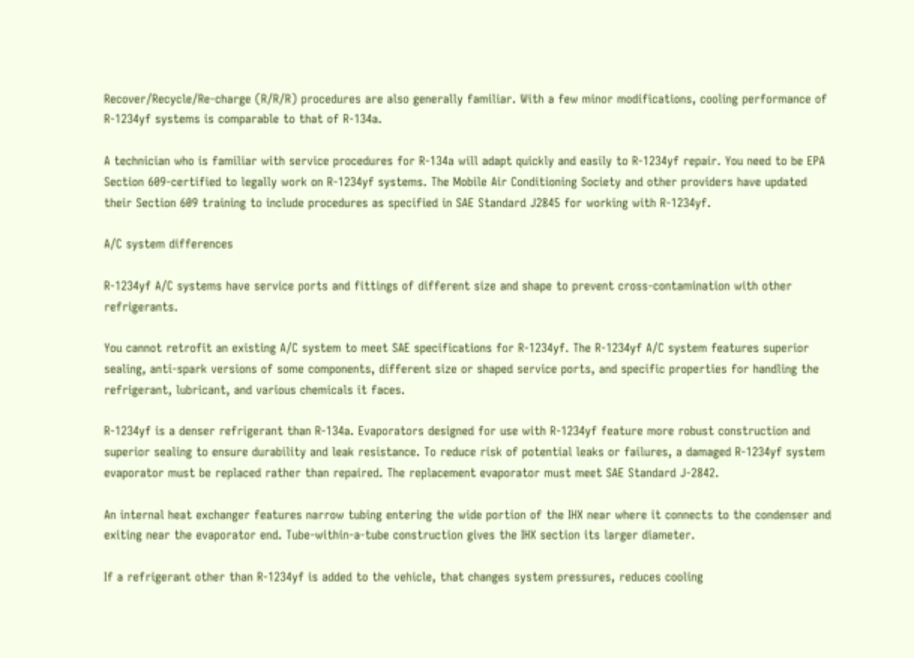Recover/Recycle/Re-charge (R/R/R) procedures are also generally familiar. With a few minor modifications, cooling performance of R-1234yf systems is comparable to that of R-134a.

A technician who is familiar with service procedures for R-134a will adapt quickly and easily to R-1234yf repair. You need to be EPA Section 609-certified to legally work on R-1234yf systems. The Mobile Air Conditioning Society and other providers have updated their Section 609 training to include procedures as specified in SAE Standard J2845 for working with R-1234yf.

A/C system differences

R-1234yf A/C systems have service ports and fittings of different size and shape to prevent cross-contamination with other refrigerants.

You cannot retrofit an existing A/C system to meet SAE specifications for R-1234yf. The R-1234yf A/C system features superior sealing, anti-spark versions of some components, different size or shaped service ports, and specific properties for handling the refrigerant, lubricant, and various chemicals it faces.

R-1234yf is a denser refrigerant than R-134a. Evaporators designed for use with R-1234yf feature more robust construction and superior sealing to ensure durability and leak resistance. To reduce risk of potential leaks or failures, a damaged R-1234yf system evaporator must be replaced rather than repaired. The replacement evaporator must meet SAE Standard J-2842.

An internal heat exchanger features narrow tubing entering the wide portion of the IHX near where it connects to the condenser and exiting near the evaporator end. Tube-within-a-tube construction gives the IHX section its larger diameter.

If a refrigerant other than R-1234yf is added to the vehicle, that changes system pressures, reduces cooling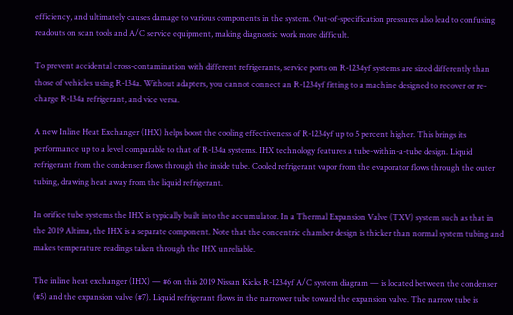efficiency, and ultimately causes damage to various components in the system. Out-of-specification pressures also lead to confusing readouts on scan tools and A/C service equipment, making diagnostic work more difficult.

To prevent accidental cross-contamination with different refrigerants, service ports on R-1234yf systems are sized differently than those of vehicles using R-134a. Without adapters, you cannot connect an R-1234yf fitting to a machine designed to recover or re-charge R-134a refrigerant, and vice versa.

A new Inline Heat Exchanger (IHX) helps boost the cooling effectiveness of R-1234yf up to 5 percent higher. This brings its performance up to a level comparable to that of R-134a systems. IHX technology features a tube-within-a-tube design. Liquid refrigerant from the condenser flows through the inside tube. Cooled refrigerant vapor from the evaporator flows through the outer tubing, drawing heat away from the liquid refrigerant.

In orifice tube systems the IHX is typically built into the accumulator. In a Thermal Expansion Valve (TXV) system such as that in the 2019 Altima, the IHX is a separate component. Note that the concentric chamber design is thicker than normal system tubing and makes temperature readings taken through the IHX unreliable.

The inline heat exchanger (IHX) — #6 on this 2019 Nissan Kicks R-1234yf A/C system diagram — is located between the condenser (#5) and the expansion valve (#7). Liquid refrigerant flows in the narrower tube toward the expansion valve. The narrow tube is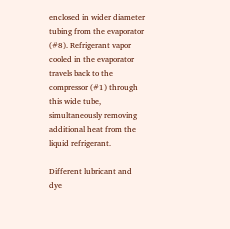enclosed in wider diameter tubing from the evaporator (#8). Refrigerant vapor cooled in the evaporator travels back to the compressor (#1) through this wide tube, simultaneously removing additional heat from the liquid refrigerant.

Different lubricant and dye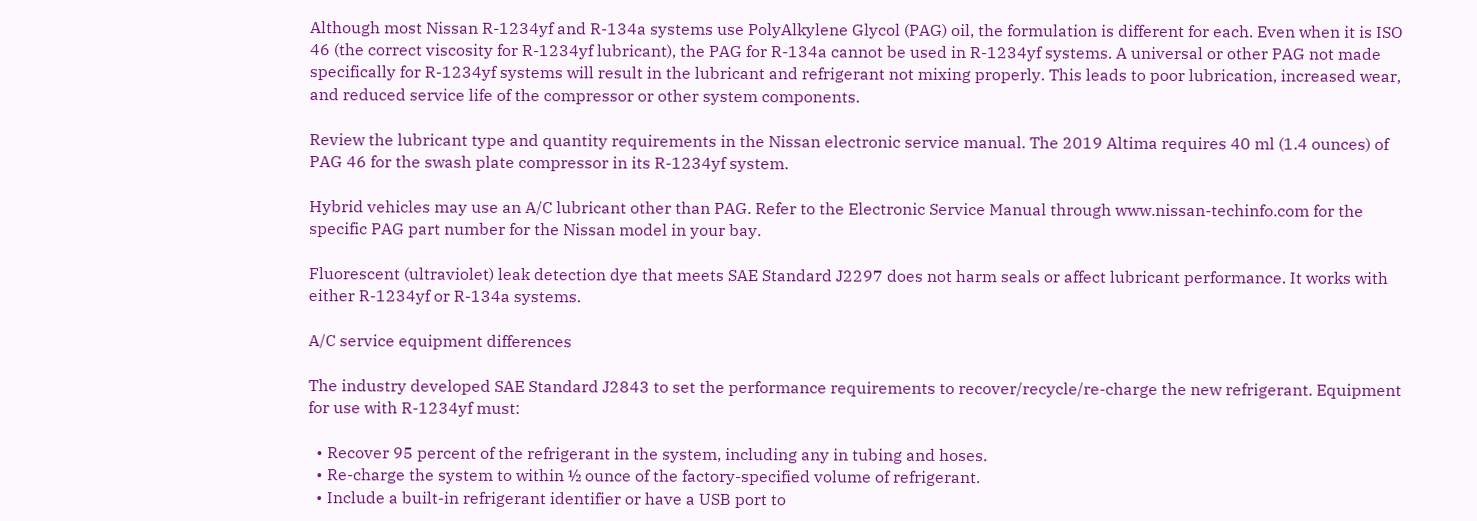Although most Nissan R-1234yf and R-134a systems use PolyAlkylene Glycol (PAG) oil, the formulation is different for each. Even when it is ISO 46 (the correct viscosity for R-1234yf lubricant), the PAG for R-134a cannot be used in R-1234yf systems. A universal or other PAG not made specifically for R-1234yf systems will result in the lubricant and refrigerant not mixing properly. This leads to poor lubrication, increased wear, and reduced service life of the compressor or other system components.

Review the lubricant type and quantity requirements in the Nissan electronic service manual. The 2019 Altima requires 40 ml (1.4 ounces) of PAG 46 for the swash plate compressor in its R-1234yf system.

Hybrid vehicles may use an A/C lubricant other than PAG. Refer to the Electronic Service Manual through www.nissan-techinfo.com for the specific PAG part number for the Nissan model in your bay.

Fluorescent (ultraviolet) leak detection dye that meets SAE Standard J2297 does not harm seals or affect lubricant performance. It works with either R-1234yf or R-134a systems.

A/C service equipment differences

The industry developed SAE Standard J2843 to set the performance requirements to recover/recycle/re-charge the new refrigerant. Equipment for use with R-1234yf must:

  • Recover 95 percent of the refrigerant in the system, including any in tubing and hoses.
  • Re-charge the system to within ½ ounce of the factory-specified volume of refrigerant.
  • Include a built-in refrigerant identifier or have a USB port to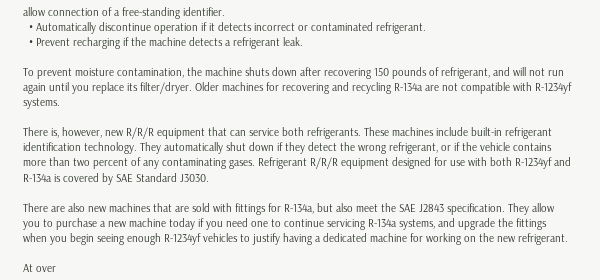allow connection of a free-standing identifier.
  • Automatically discontinue operation if it detects incorrect or contaminated refrigerant.
  • Prevent recharging if the machine detects a refrigerant leak.

To prevent moisture contamination, the machine shuts down after recovering 150 pounds of refrigerant, and will not run again until you replace its filter/dryer. Older machines for recovering and recycling R-134a are not compatible with R-1234yf systems.

There is, however, new R/R/R equipment that can service both refrigerants. These machines include built-in refrigerant identification technology. They automatically shut down if they detect the wrong refrigerant, or if the vehicle contains more than two percent of any contaminating gases. Refrigerant R/R/R equipment designed for use with both R-1234yf and R-134a is covered by SAE Standard J3030.

There are also new machines that are sold with fittings for R-134a, but also meet the SAE J2843 specification. They allow you to purchase a new machine today if you need one to continue servicing R-134a systems, and upgrade the fittings when you begin seeing enough R-1234yf vehicles to justify having a dedicated machine for working on the new refrigerant.

At over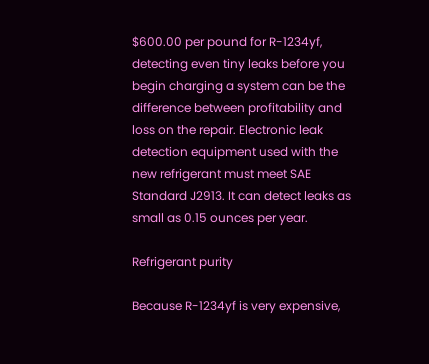$600.00 per pound for R-1234yf, detecting even tiny leaks before you begin charging a system can be the difference between profitability and loss on the repair. Electronic leak detection equipment used with the new refrigerant must meet SAE Standard J2913. It can detect leaks as small as 0.15 ounces per year.

Refrigerant purity

Because R-1234yf is very expensive,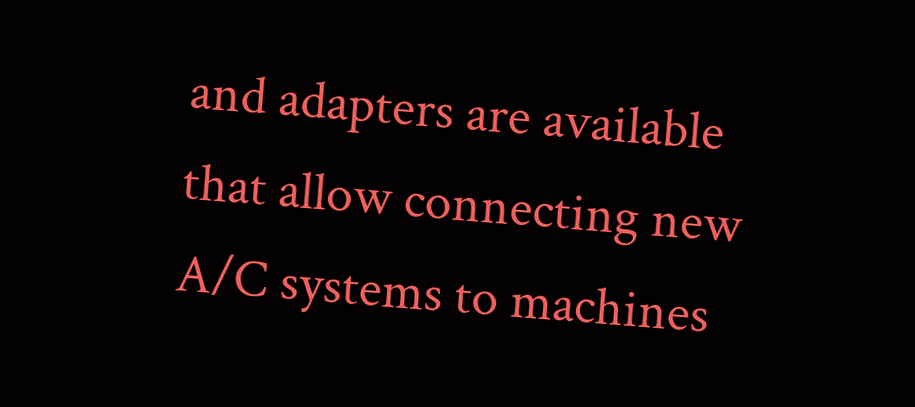and adapters are available that allow connecting new A/C systems to machines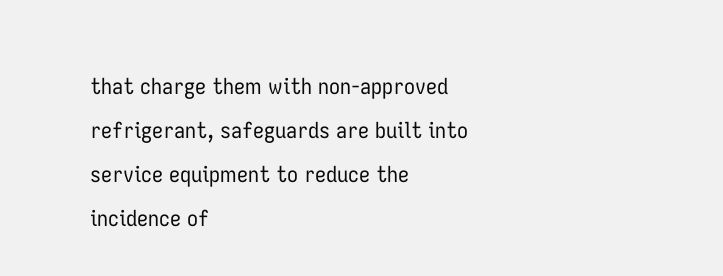that charge them with non-approved refrigerant, safeguards are built into service equipment to reduce the incidence of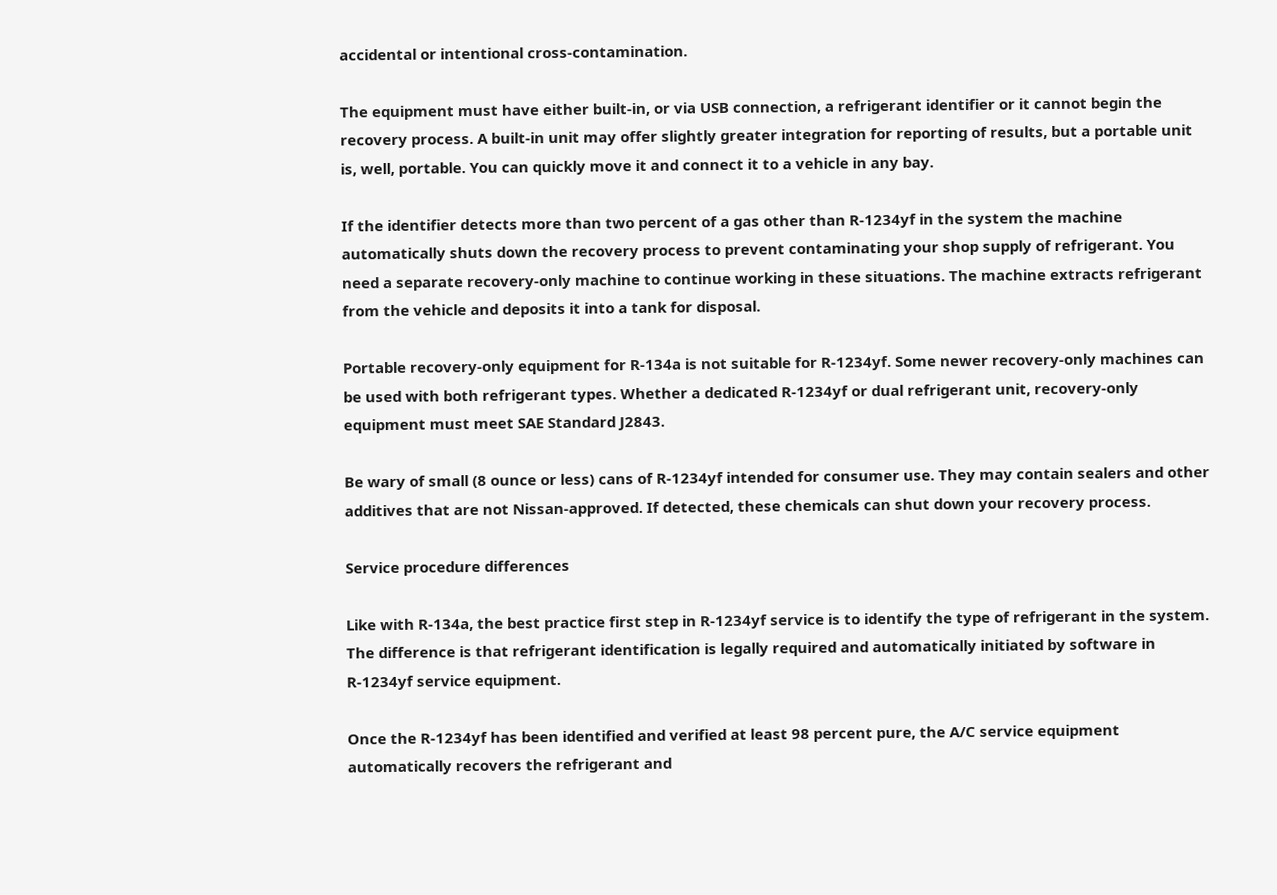accidental or intentional cross-contamination.

The equipment must have either built-in, or via USB connection, a refrigerant identifier or it cannot begin the recovery process. A built-in unit may offer slightly greater integration for reporting of results, but a portable unit is, well, portable. You can quickly move it and connect it to a vehicle in any bay.

If the identifier detects more than two percent of a gas other than R-1234yf in the system the machine automatically shuts down the recovery process to prevent contaminating your shop supply of refrigerant. You need a separate recovery-only machine to continue working in these situations. The machine extracts refrigerant from the vehicle and deposits it into a tank for disposal.

Portable recovery-only equipment for R-134a is not suitable for R-1234yf. Some newer recovery-only machines can be used with both refrigerant types. Whether a dedicated R-1234yf or dual refrigerant unit, recovery-only equipment must meet SAE Standard J2843.

Be wary of small (8 ounce or less) cans of R-1234yf intended for consumer use. They may contain sealers and other additives that are not Nissan-approved. If detected, these chemicals can shut down your recovery process.

Service procedure differences

Like with R-134a, the best practice first step in R-1234yf service is to identify the type of refrigerant in the system. The difference is that refrigerant identification is legally required and automatically initiated by software in R-1234yf service equipment.

Once the R-1234yf has been identified and verified at least 98 percent pure, the A/C service equipment automatically recovers the refrigerant and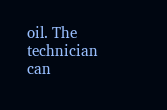oil. The technician can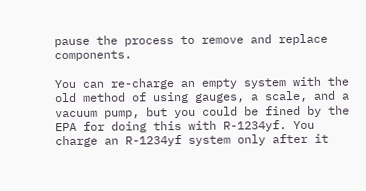pause the process to remove and replace components.

You can re-charge an empty system with the old method of using gauges, a scale, and a vacuum pump, but you could be fined by the EPA for doing this with R-1234yf. You charge an R-1234yf system only after it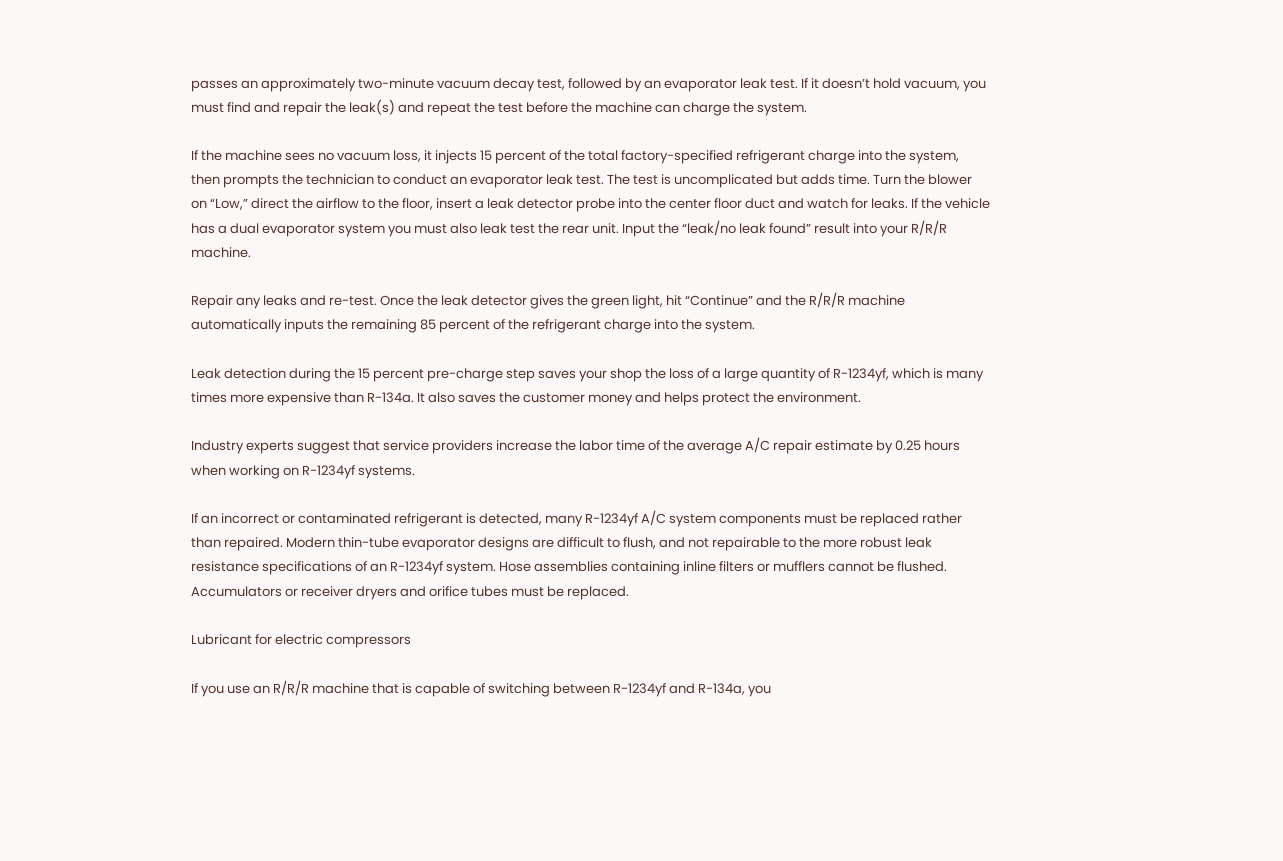passes an approximately two-minute vacuum decay test, followed by an evaporator leak test. If it doesn’t hold vacuum, you must find and repair the leak(s) and repeat the test before the machine can charge the system.

If the machine sees no vacuum loss, it injects 15 percent of the total factory-specified refrigerant charge into the system, then prompts the technician to conduct an evaporator leak test. The test is uncomplicated but adds time. Turn the blower on “Low,” direct the airflow to the floor, insert a leak detector probe into the center floor duct and watch for leaks. If the vehicle has a dual evaporator system you must also leak test the rear unit. Input the “leak/no leak found” result into your R/R/R machine.

Repair any leaks and re-test. Once the leak detector gives the green light, hit “Continue” and the R/R/R machine automatically inputs the remaining 85 percent of the refrigerant charge into the system.

Leak detection during the 15 percent pre-charge step saves your shop the loss of a large quantity of R-1234yf, which is many times more expensive than R-134a. It also saves the customer money and helps protect the environment.

Industry experts suggest that service providers increase the labor time of the average A/C repair estimate by 0.25 hours when working on R-1234yf systems.

If an incorrect or contaminated refrigerant is detected, many R-1234yf A/C system components must be replaced rather than repaired. Modern thin-tube evaporator designs are difficult to flush, and not repairable to the more robust leak resistance specifications of an R-1234yf system. Hose assemblies containing inline filters or mufflers cannot be flushed. Accumulators or receiver dryers and orifice tubes must be replaced.

Lubricant for electric compressors

If you use an R/R/R machine that is capable of switching between R-1234yf and R-134a, you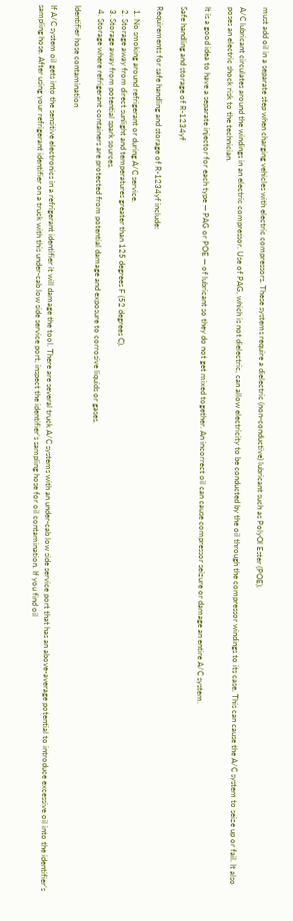must add oil in a separate step when charging vehicles with electric compressors. These systems require a dielectric (non-conductive) lubricant such as PolyOl Ester (POE).

A/C lubricant circulates around the windings in an electric compressor. Use of PAG, which is not dielectric, can allow electricity to be conducted by the oil through the compressor windings to its case. This can cause the A/C system to seize up or fail. It also poses an electric shock risk to the technician.

It is a good idea to have a separate injector for each type — PAG or POE — of lubricant so they do not get mixed together. An incorrect oil can cause compressor seizure or damage an entire A/C system.

Safe handling and storage of R-1234yf

Requirements for safe handling and storage of R-1234yf include:

  1. No smoking around refrigerant or during A/C service.
  2. Storage away from direct sunlight and temperatures greater than 125 degrees F (52 degrees C).
  3. Storage away from potential spark sources.
  4. Storage where refrigerant containers are protected from potential damage and exposure to corrosive liquids or gases.

Identifier hose contamination

If A/C system oil gets into the sensitive electronics in a refrigerant identifier it will damage the tool. There are several truck A/C systems with an under-cab low side service port that has an above-average potential to introduce excessive oil into the identifier’s sampling hose. After using your refrigerant identifier on a truck with this under-cab low side service port, inspect the identifier’s sampling hose for oil contamination. If you find oil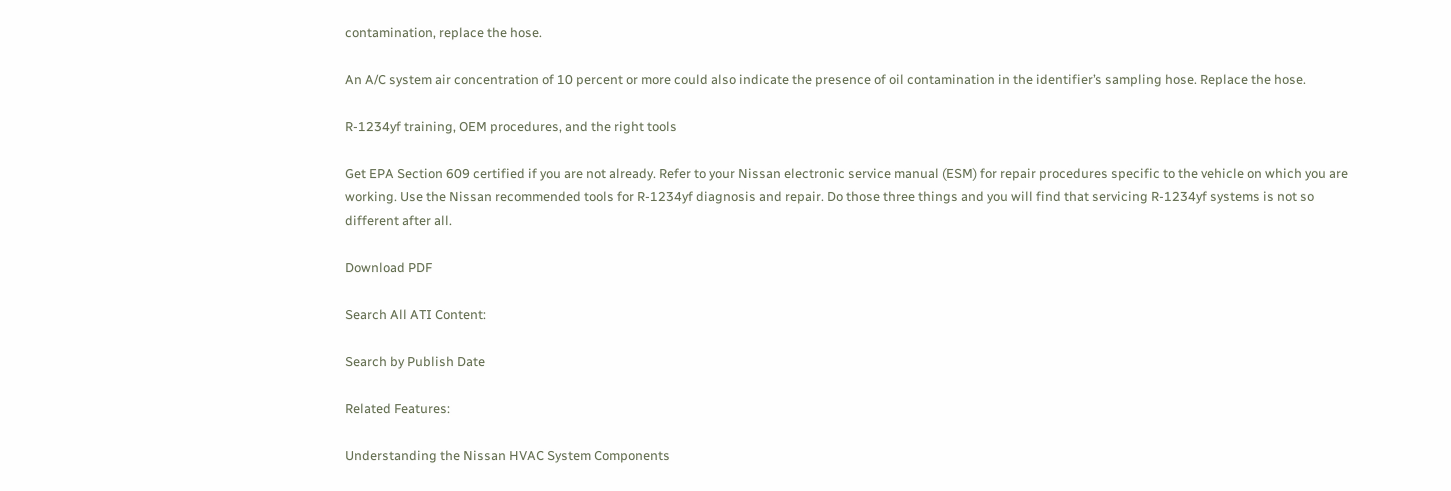contamination, replace the hose.

An A/C system air concentration of 10 percent or more could also indicate the presence of oil contamination in the identifier’s sampling hose. Replace the hose.

R-1234yf training, OEM procedures, and the right tools

Get EPA Section 609 certified if you are not already. Refer to your Nissan electronic service manual (ESM) for repair procedures specific to the vehicle on which you are working. Use the Nissan recommended tools for R-1234yf diagnosis and repair. Do those three things and you will find that servicing R-1234yf systems is not so different after all.

Download PDF

Search All ATI Content:

Search by Publish Date

Related Features:

Understanding the Nissan HVAC System Components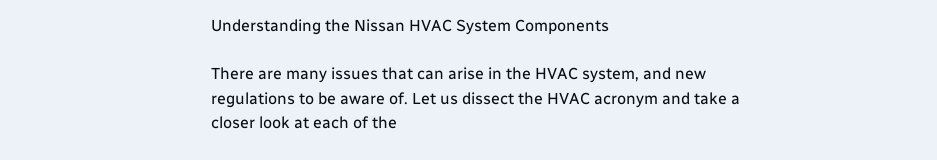Understanding the Nissan HVAC System Components

There are many issues that can arise in the HVAC system, and new regulations to be aware of. Let us dissect the HVAC acronym and take a closer look at each of the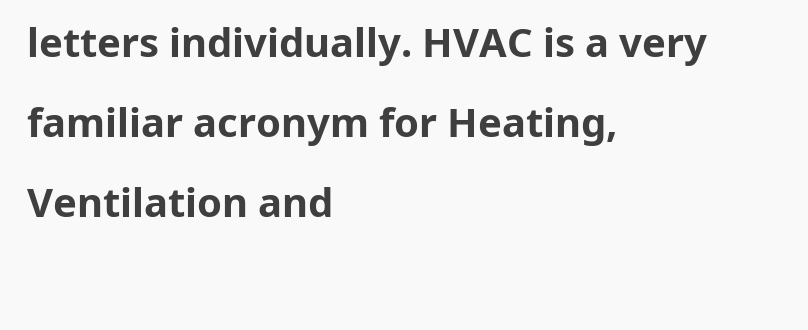letters individually. HVAC is a very familiar acronym for Heating, Ventilation and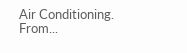Air Conditioning. From...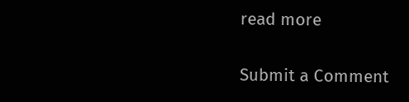read more


Submit a Comment